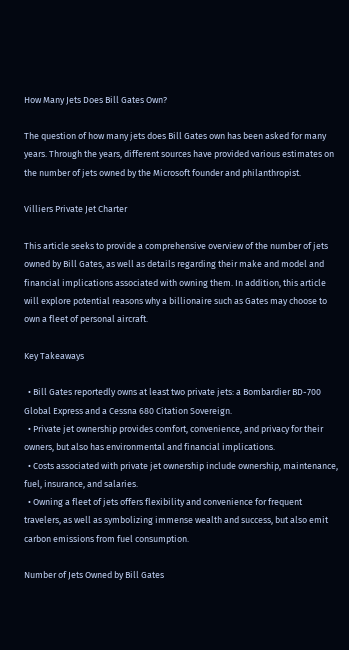How Many Jets Does Bill Gates Own?

The question of how many jets does Bill Gates own has been asked for many years. Through the years, different sources have provided various estimates on the number of jets owned by the Microsoft founder and philanthropist.

Villiers Private Jet Charter

This article seeks to provide a comprehensive overview of the number of jets owned by Bill Gates, as well as details regarding their make and model and financial implications associated with owning them. In addition, this article will explore potential reasons why a billionaire such as Gates may choose to own a fleet of personal aircraft.

Key Takeaways

  • Bill Gates reportedly owns at least two private jets: a Bombardier BD-700 Global Express and a Cessna 680 Citation Sovereign.
  • Private jet ownership provides comfort, convenience, and privacy for their owners, but also has environmental and financial implications.
  • Costs associated with private jet ownership include ownership, maintenance, fuel, insurance, and salaries.
  • Owning a fleet of jets offers flexibility and convenience for frequent travelers, as well as symbolizing immense wealth and success, but also emit carbon emissions from fuel consumption.

Number of Jets Owned by Bill Gates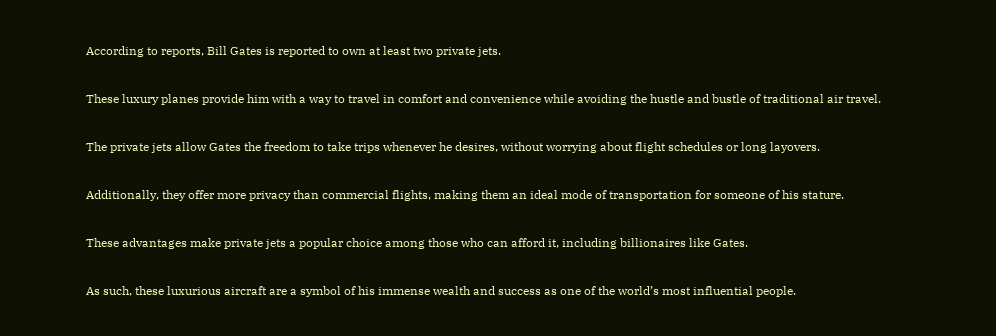According to reports, Bill Gates is reported to own at least two private jets.

These luxury planes provide him with a way to travel in comfort and convenience while avoiding the hustle and bustle of traditional air travel.

The private jets allow Gates the freedom to take trips whenever he desires, without worrying about flight schedules or long layovers.

Additionally, they offer more privacy than commercial flights, making them an ideal mode of transportation for someone of his stature.

These advantages make private jets a popular choice among those who can afford it, including billionaires like Gates.

As such, these luxurious aircraft are a symbol of his immense wealth and success as one of the world’s most influential people.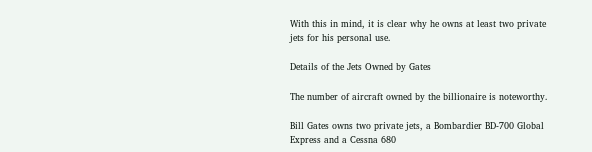With this in mind, it is clear why he owns at least two private jets for his personal use.

Details of the Jets Owned by Gates

The number of aircraft owned by the billionaire is noteworthy.

Bill Gates owns two private jets, a Bombardier BD-700 Global Express and a Cessna 680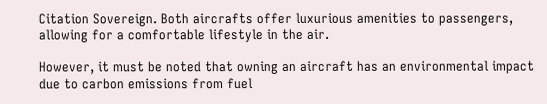Citation Sovereign. Both aircrafts offer luxurious amenities to passengers, allowing for a comfortable lifestyle in the air.

However, it must be noted that owning an aircraft has an environmental impact due to carbon emissions from fuel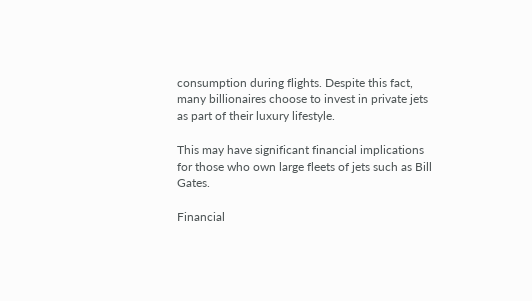consumption during flights. Despite this fact, many billionaires choose to invest in private jets as part of their luxury lifestyle.

This may have significant financial implications for those who own large fleets of jets such as Bill Gates.

Financial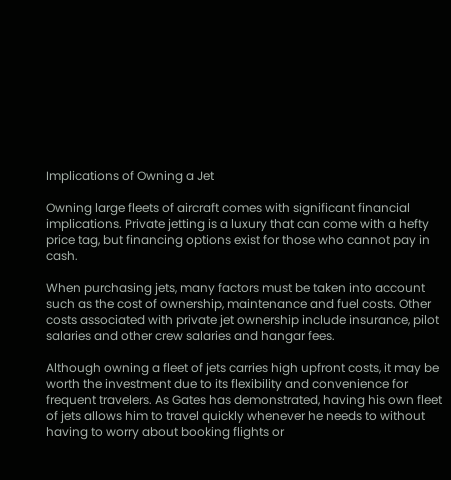Implications of Owning a Jet

Owning large fleets of aircraft comes with significant financial implications. Private jetting is a luxury that can come with a hefty price tag, but financing options exist for those who cannot pay in cash.

When purchasing jets, many factors must be taken into account such as the cost of ownership, maintenance and fuel costs. Other costs associated with private jet ownership include insurance, pilot salaries and other crew salaries and hangar fees.

Although owning a fleet of jets carries high upfront costs, it may be worth the investment due to its flexibility and convenience for frequent travelers. As Gates has demonstrated, having his own fleet of jets allows him to travel quickly whenever he needs to without having to worry about booking flights or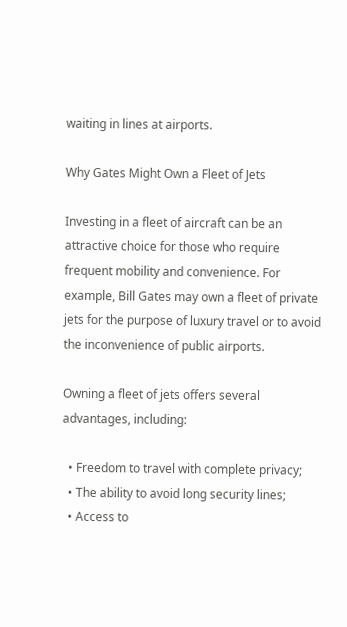waiting in lines at airports.

Why Gates Might Own a Fleet of Jets

Investing in a fleet of aircraft can be an attractive choice for those who require frequent mobility and convenience. For example, Bill Gates may own a fleet of private jets for the purpose of luxury travel or to avoid the inconvenience of public airports.

Owning a fleet of jets offers several advantages, including:

  • Freedom to travel with complete privacy;
  • The ability to avoid long security lines;
  • Access to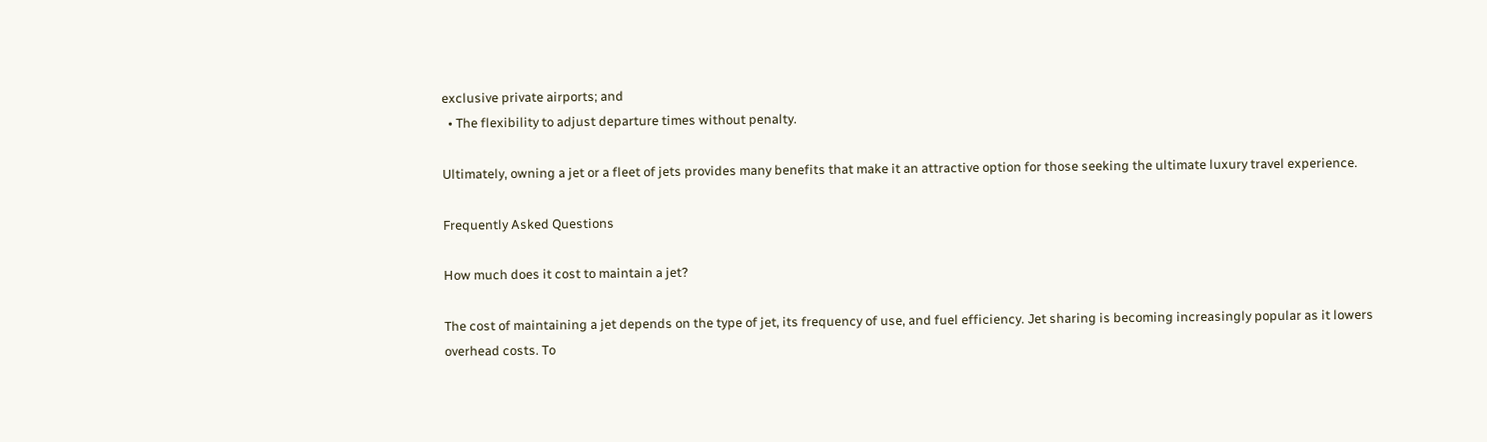exclusive private airports; and
  • The flexibility to adjust departure times without penalty.

Ultimately, owning a jet or a fleet of jets provides many benefits that make it an attractive option for those seeking the ultimate luxury travel experience.

Frequently Asked Questions

How much does it cost to maintain a jet?

The cost of maintaining a jet depends on the type of jet, its frequency of use, and fuel efficiency. Jet sharing is becoming increasingly popular as it lowers overhead costs. To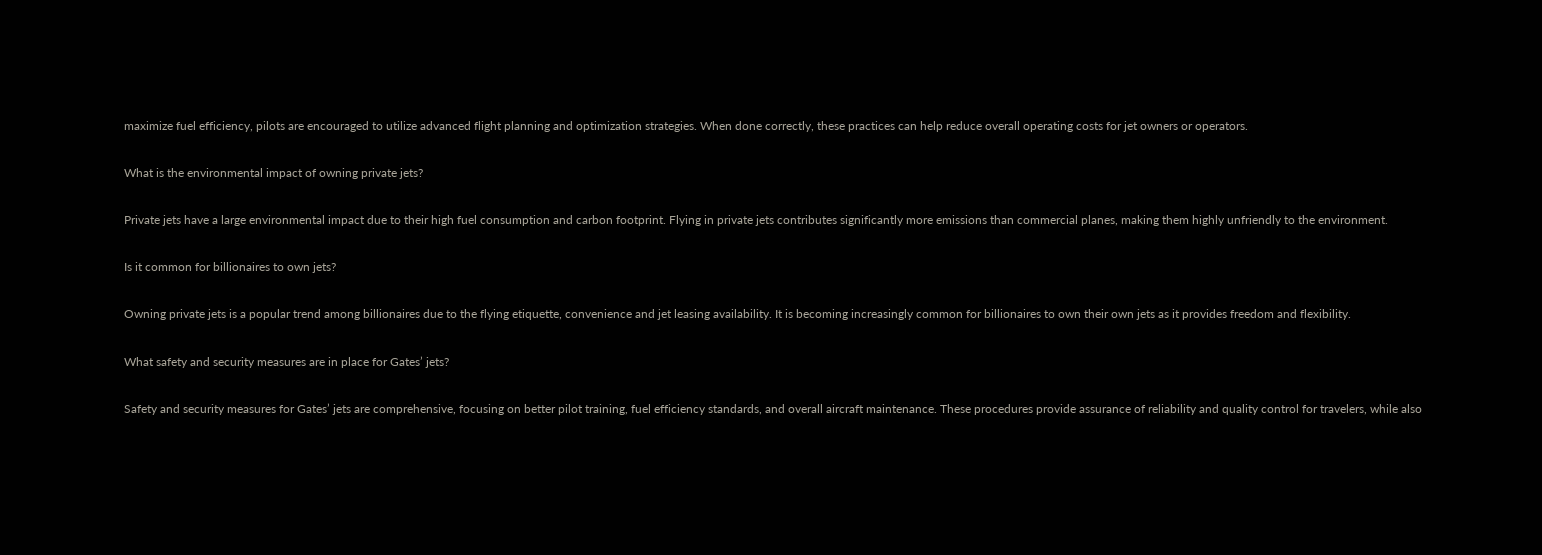maximize fuel efficiency, pilots are encouraged to utilize advanced flight planning and optimization strategies. When done correctly, these practices can help reduce overall operating costs for jet owners or operators.

What is the environmental impact of owning private jets?

Private jets have a large environmental impact due to their high fuel consumption and carbon footprint. Flying in private jets contributes significantly more emissions than commercial planes, making them highly unfriendly to the environment.

Is it common for billionaires to own jets?

Owning private jets is a popular trend among billionaires due to the flying etiquette, convenience and jet leasing availability. It is becoming increasingly common for billionaires to own their own jets as it provides freedom and flexibility.

What safety and security measures are in place for Gates’ jets?

Safety and security measures for Gates’ jets are comprehensive, focusing on better pilot training, fuel efficiency standards, and overall aircraft maintenance. These procedures provide assurance of reliability and quality control for travelers, while also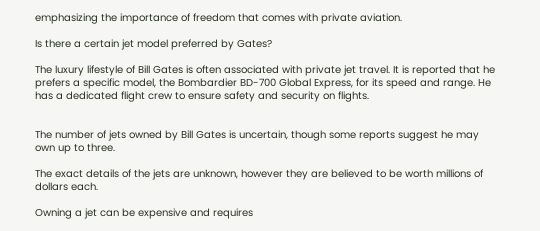emphasizing the importance of freedom that comes with private aviation.

Is there a certain jet model preferred by Gates?

The luxury lifestyle of Bill Gates is often associated with private jet travel. It is reported that he prefers a specific model, the Bombardier BD-700 Global Express, for its speed and range. He has a dedicated flight crew to ensure safety and security on flights.


The number of jets owned by Bill Gates is uncertain, though some reports suggest he may own up to three.

The exact details of the jets are unknown, however they are believed to be worth millions of dollars each.

Owning a jet can be expensive and requires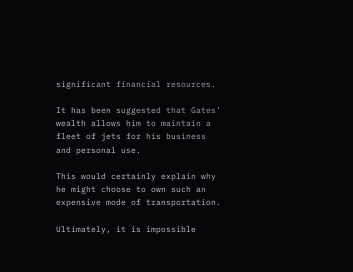significant financial resources.

It has been suggested that Gates’ wealth allows him to maintain a fleet of jets for his business and personal use.

This would certainly explain why he might choose to own such an expensive mode of transportation.

Ultimately, it is impossible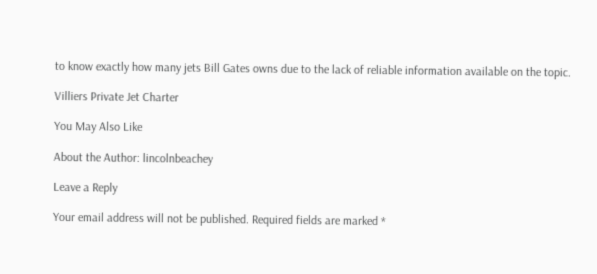to know exactly how many jets Bill Gates owns due to the lack of reliable information available on the topic.

Villiers Private Jet Charter

You May Also Like

About the Author: lincolnbeachey

Leave a Reply

Your email address will not be published. Required fields are marked *